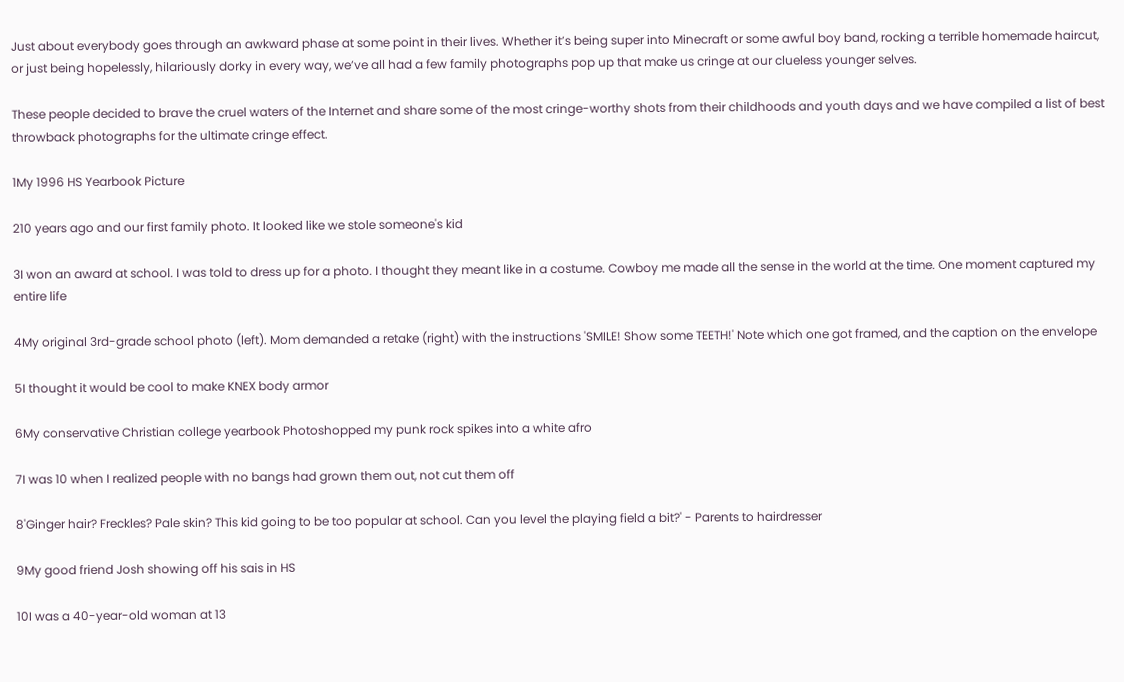Just about everybody goes through an awkward phase at some point in their lives. Whether it’s being super into Minecraft or some awful boy band, rocking a terrible homemade haircut, or just being hopelessly, hilariously dorky in every way, we’ve all had a few family photographs pop up that make us cringe at our clueless younger selves.

These people decided to brave the cruel waters of the Internet and share some of the most cringe-worthy shots from their childhoods and youth days and we have compiled a list of best throwback photographs for the ultimate cringe effect.

1My 1996 HS Yearbook Picture

210 years ago and our first family photo. It looked like we stole someone's kid

3I won an award at school. I was told to dress up for a photo. I thought they meant like in a costume. Cowboy me made all the sense in the world at the time. One moment captured my entire life

4My original 3rd-grade school photo (left). Mom demanded a retake (right) with the instructions 'SMILE! Show some TEETH!' Note which one got framed, and the caption on the envelope

5I thought it would be cool to make KNEX body armor

6My conservative Christian college yearbook Photoshopped my punk rock spikes into a white afro

7I was 10 when I realized people with no bangs had grown them out, not cut them off

8'Ginger hair? Freckles? Pale skin? This kid going to be too popular at school. Can you level the playing field a bit?' - Parents to hairdresser

9My good friend Josh showing off his sais in HS

10I was a 40-year-old woman at 13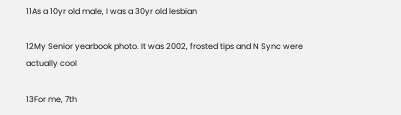11As a 10yr old male, I was a 30yr old lesbian

12My Senior yearbook photo. It was 2002, frosted tips and N Sync were actually cool

13For me, 7th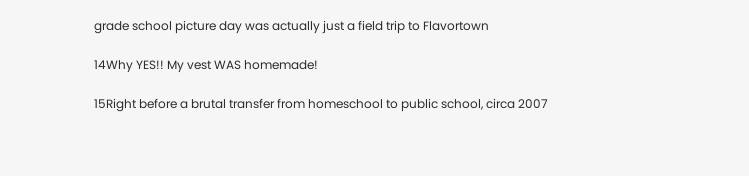grade school picture day was actually just a field trip to Flavortown

14Why YES!! My vest WAS homemade!

15Right before a brutal transfer from homeschool to public school, circa 2007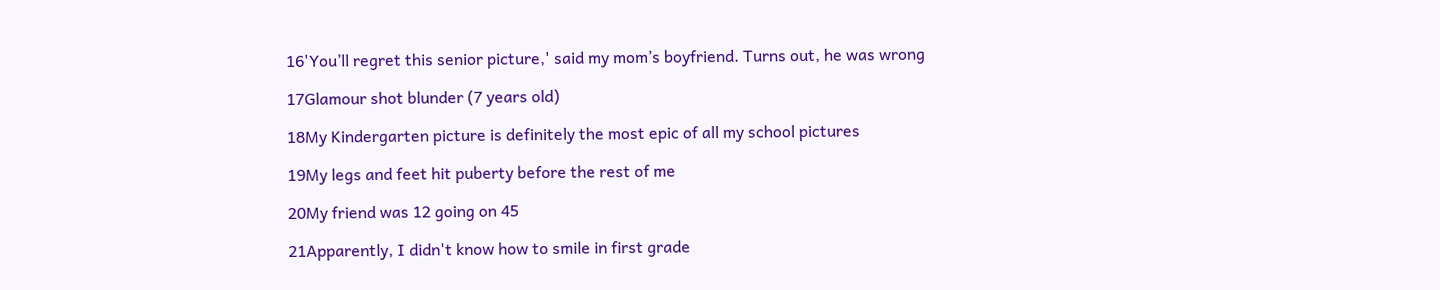16'You’ll regret this senior picture,' said my mom’s boyfriend. Turns out, he was wrong

17Glamour shot blunder (7 years old)

18My Kindergarten picture is definitely the most epic of all my school pictures

19My legs and feet hit puberty before the rest of me

20My friend was 12 going on 45

21Apparently, I didn't know how to smile in first grade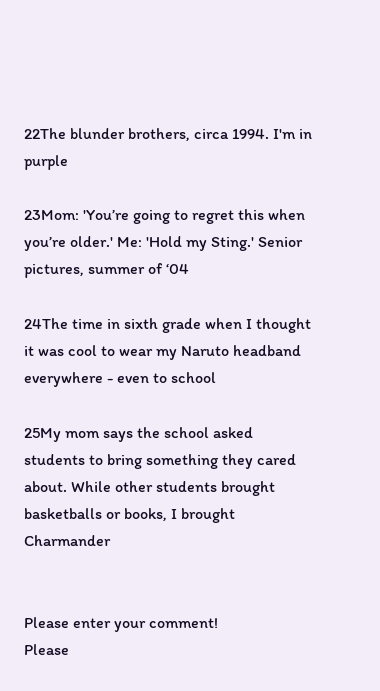22The blunder brothers, circa 1994. I'm in purple

23Mom: 'You’re going to regret this when you’re older.' Me: 'Hold my Sting.' Senior pictures, summer of ‘04

24The time in sixth grade when I thought it was cool to wear my Naruto headband everywhere - even to school

25My mom says the school asked students to bring something they cared about. While other students brought basketballs or books, I brought Charmander


Please enter your comment!
Please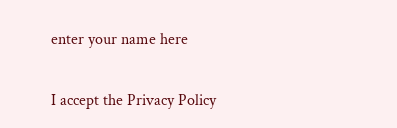enter your name here

I accept the Privacy Policy